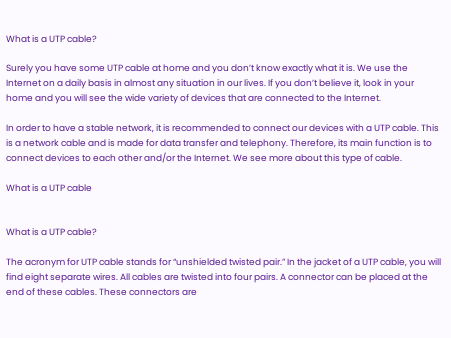What is a UTP cable?

Surely you have some UTP cable at home and you don’t know exactly what it is. We use the Internet on a daily basis in almost any situation in our lives. If you don’t believe it, look in your home and you will see the wide variety of devices that are connected to the Internet.

In order to have a stable network, it is recommended to connect our devices with a UTP cable. This is a network cable and is made for data transfer and telephony. Therefore, its main function is to connect devices to each other and/or the Internet. We see more about this type of cable.

What is a UTP cable


What is a UTP cable?

The acronym for UTP cable stands for “unshielded twisted pair.” In the jacket of a UTP cable, you will find eight separate wires. All cables are twisted into four pairs. A connector can be placed at the end of these cables. These connectors are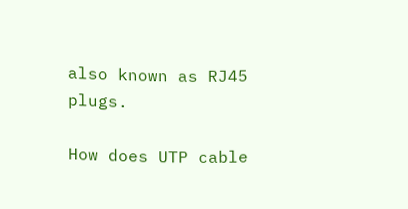also known as RJ45 plugs.

How does UTP cable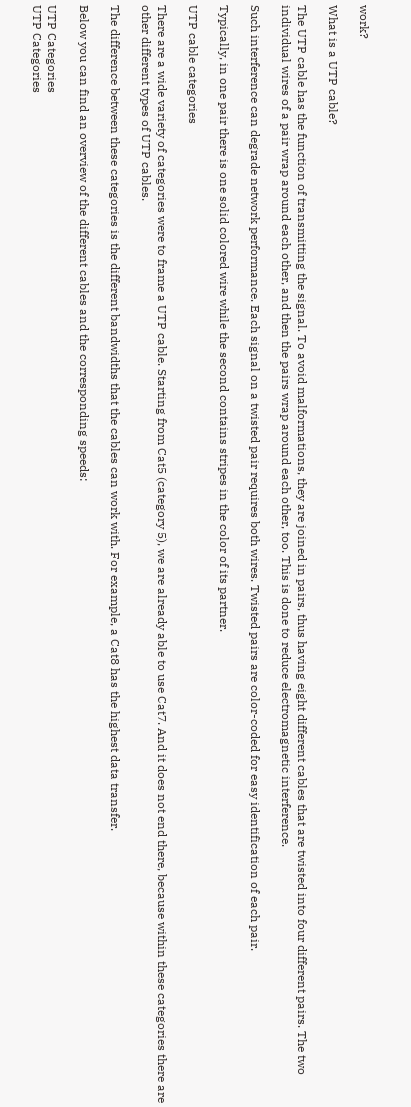work?

What is a UTP cable?

The UTP cable has the function of transmitting the signal. To avoid malformations, they are joined in pairs, thus having eight different cables that are twisted into four different pairs. The two individual wires of a pair wrap around each other, and then the pairs wrap around each other, too. This is done to reduce electromagnetic interference.

Such interference can degrade network performance. Each signal on a twisted pair requires both wires. Twisted pairs are color-coded for easy identification of each pair.

Typically, in one pair there is one solid colored wire while the second contains stripes in the color of its partner.

UTP cable categories

There are a wide variety of categories were to frame a UTP cable. Starting from Cat5 (category 5), we are already able to use Cat7. And it does not end there, because within these categories there are other different types of UTP cables.

The difference between these categories is the different bandwidths that the cables can work with. For example, a Cat8 has the highest data transfer.

Below you can find an overview of the different cables and the corresponding speeds:

UTP Categories
UTP Categories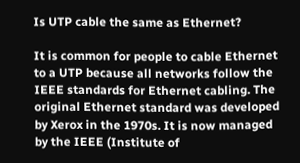Is UTP cable the same as Ethernet?

It is common for people to cable Ethernet to a UTP because all networks follow the IEEE standards for Ethernet cabling. The original Ethernet standard was developed by Xerox in the 1970s. It is now managed by the IEEE (Institute of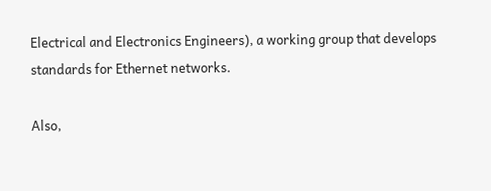Electrical and Electronics Engineers), a working group that develops standards for Ethernet networks.

Also,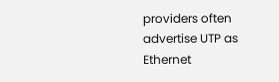providers often advertise UTP as Ethernet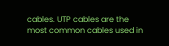cables. UTP cables are the most common cables used in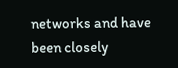networks and have been closely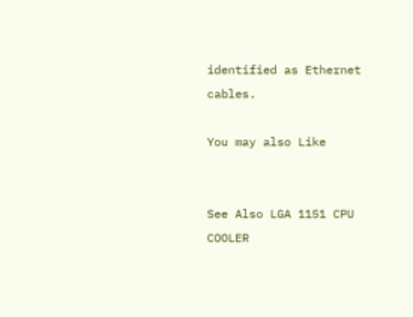identified as Ethernet cables.

You may also Like


See Also LGA 1151 CPU COOLER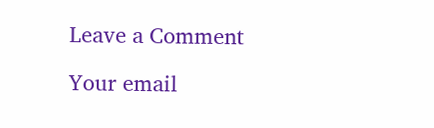Leave a Comment

Your email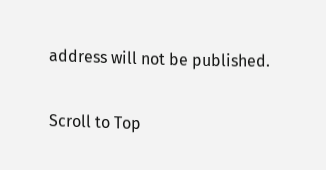address will not be published.

Scroll to Top